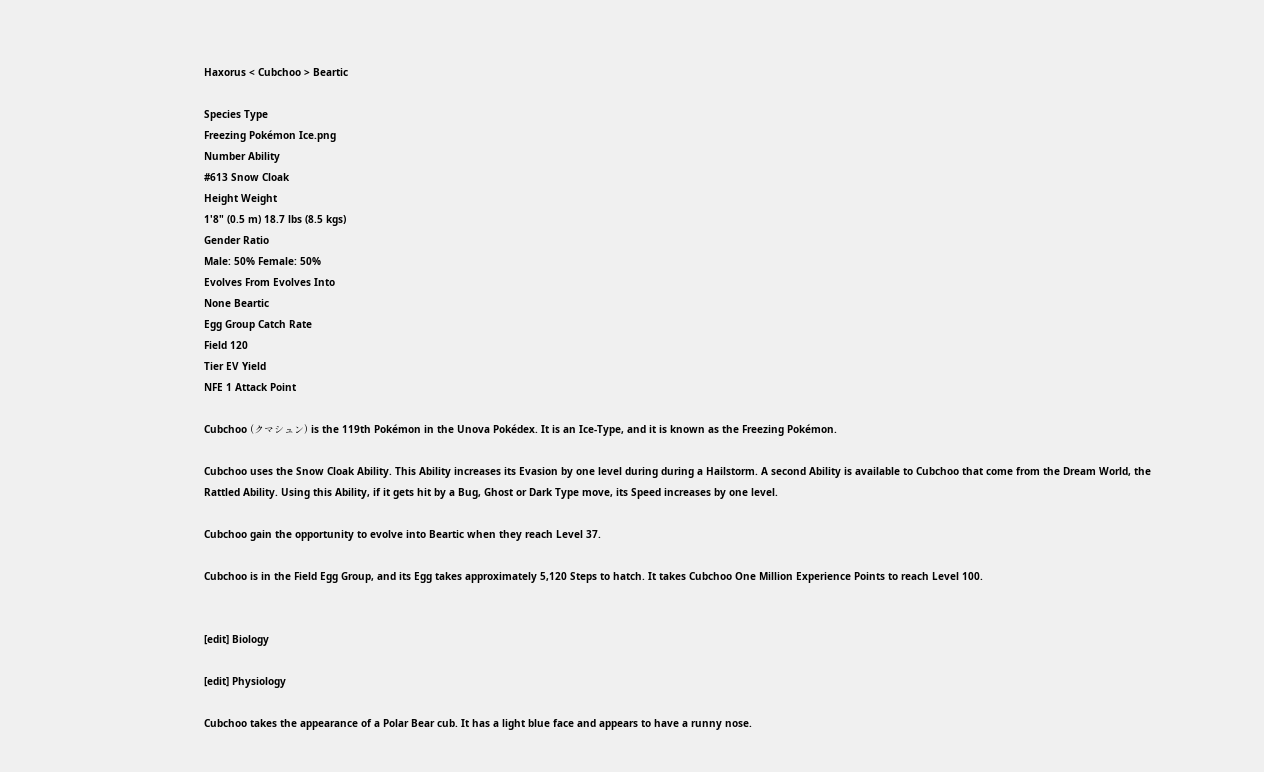Haxorus < Cubchoo > Beartic

Species Type
Freezing Pokémon Ice.png
Number Ability
#613 Snow Cloak
Height Weight
1'8" (0.5 m) 18.7 lbs (8.5 kgs)
Gender Ratio
Male: 50% Female: 50%
Evolves From Evolves Into
None Beartic
Egg Group Catch Rate
Field 120
Tier EV Yield
NFE 1 Attack Point

Cubchoo (クマシュン) is the 119th Pokémon in the Unova Pokédex. It is an Ice-Type, and it is known as the Freezing Pokémon.

Cubchoo uses the Snow Cloak Ability. This Ability increases its Evasion by one level during during a Hailstorm. A second Ability is available to Cubchoo that come from the Dream World, the Rattled Ability. Using this Ability, if it gets hit by a Bug, Ghost or Dark Type move, its Speed increases by one level.

Cubchoo gain the opportunity to evolve into Beartic when they reach Level 37.

Cubchoo is in the Field Egg Group, and its Egg takes approximately 5,120 Steps to hatch. It takes Cubchoo One Million Experience Points to reach Level 100.


[edit] Biology

[edit] Physiology

Cubchoo takes the appearance of a Polar Bear cub. It has a light blue face and appears to have a runny nose.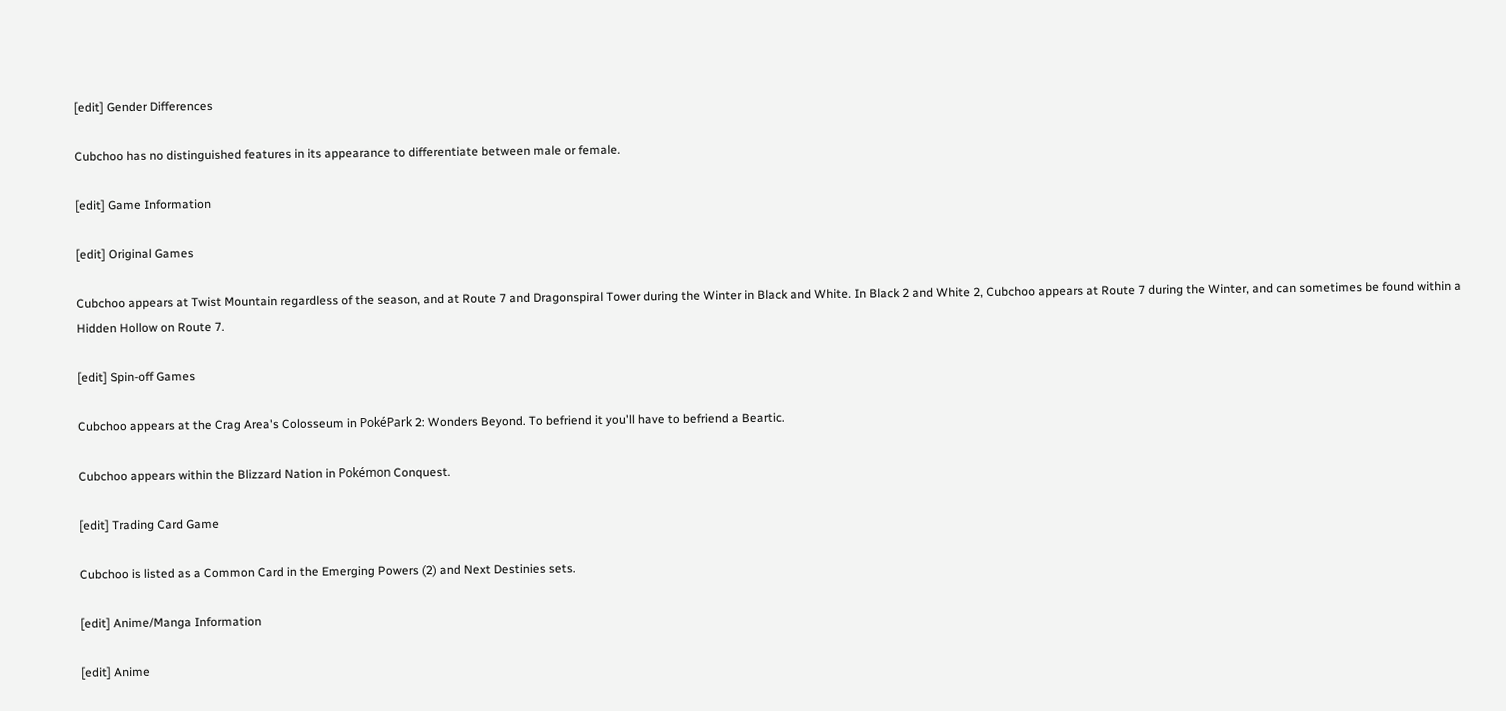[edit] Gender Differences

Cubchoo has no distinguished features in its appearance to differentiate between male or female.

[edit] Game Information

[edit] Original Games

Cubchoo appears at Twist Mountain regardless of the season, and at Route 7 and Dragonspiral Tower during the Winter in Black and White. In Black 2 and White 2, Cubchoo appears at Route 7 during the Winter, and can sometimes be found within a Hidden Hollow on Route 7.

[edit] Spin-off Games

Cubchoo appears at the Crag Area's Colosseum in PokéPark 2: Wonders Beyond. To befriend it you'll have to befriend a Beartic.

Cubchoo appears within the Blizzard Nation in Pokémon Conquest.

[edit] Trading Card Game

Cubchoo is listed as a Common Card in the Emerging Powers (2) and Next Destinies sets.

[edit] Anime/Manga Information

[edit] Anime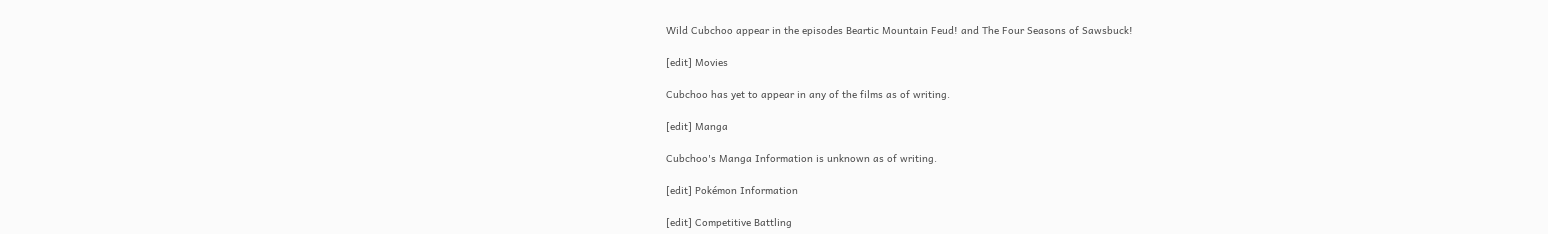Wild Cubchoo appear in the episodes Beartic Mountain Feud! and The Four Seasons of Sawsbuck!

[edit] Movies

Cubchoo has yet to appear in any of the films as of writing.

[edit] Manga

Cubchoo's Manga Information is unknown as of writing.

[edit] Pokémon Information

[edit] Competitive Battling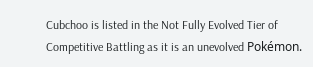Cubchoo is listed in the Not Fully Evolved Tier of Competitive Battling as it is an unevolved Pokémon.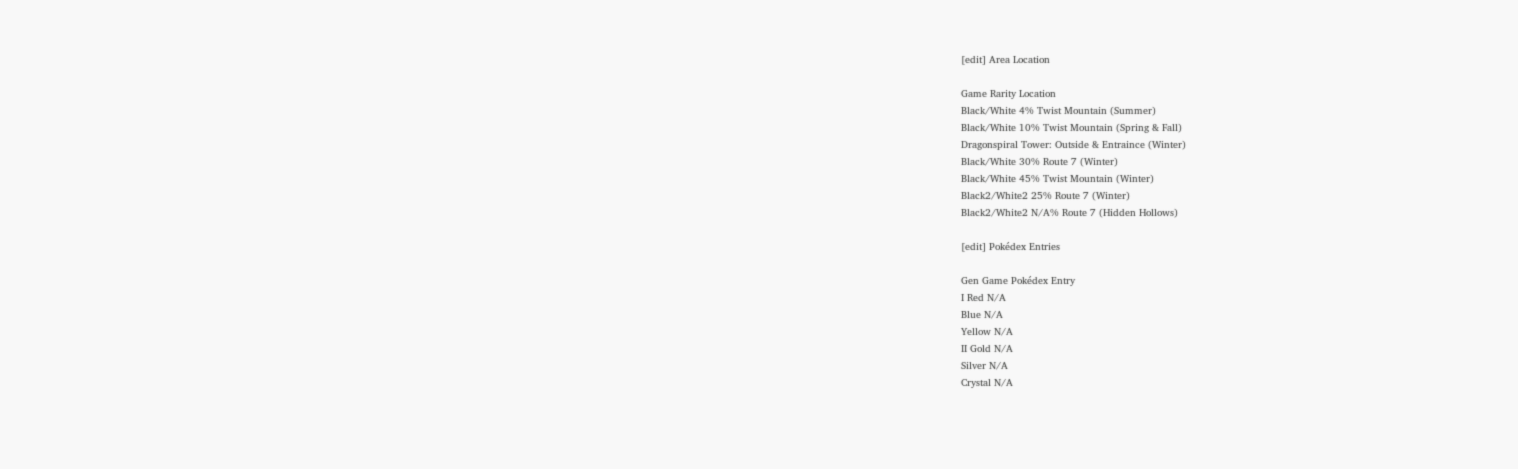[edit] Area Location

Game Rarity Location
Black/White 4% Twist Mountain (Summer)
Black/White 10% Twist Mountain (Spring & Fall)
Dragonspiral Tower: Outside & Entraince (Winter)
Black/White 30% Route 7 (Winter)
Black/White 45% Twist Mountain (Winter)
Black2/White2 25% Route 7 (Winter)
Black2/White2 N/A% Route 7 (Hidden Hollows)

[edit] Pokédex Entries

Gen Game Pokédex Entry
I Red N/A
Blue N/A
Yellow N/A
II Gold N/A
Silver N/A
Crystal N/A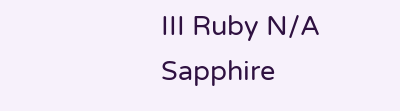III Ruby N/A
Sapphire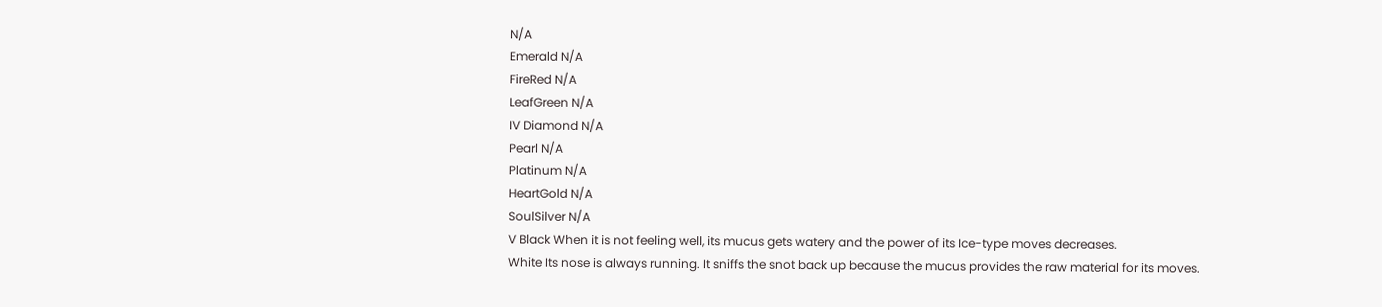N/A
Emerald N/A
FireRed N/A
LeafGreen N/A
IV Diamond N/A
Pearl N/A
Platinum N/A
HeartGold N/A
SoulSilver N/A
V Black When it is not feeling well, its mucus gets watery and the power of its Ice-type moves decreases.
White Its nose is always running. It sniffs the snot back up because the mucus provides the raw material for its moves.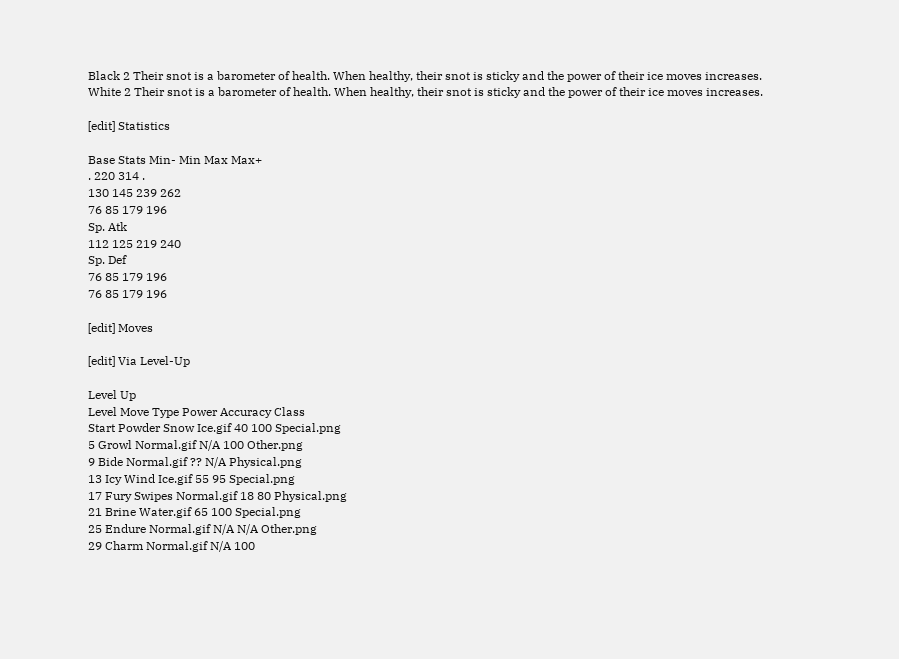Black 2 Their snot is a barometer of health. When healthy, their snot is sticky and the power of their ice moves increases.
White 2 Their snot is a barometer of health. When healthy, their snot is sticky and the power of their ice moves increases.

[edit] Statistics

Base Stats Min- Min Max Max+
. 220 314 .
130 145 239 262
76 85 179 196
Sp. Atk
112 125 219 240
Sp. Def
76 85 179 196
76 85 179 196

[edit] Moves

[edit] Via Level-Up

Level Up
Level Move Type Power Accuracy Class
Start Powder Snow Ice.gif 40 100 Special.png
5 Growl Normal.gif N/A 100 Other.png
9 Bide Normal.gif ?? N/A Physical.png
13 Icy Wind Ice.gif 55 95 Special.png
17 Fury Swipes Normal.gif 18 80 Physical.png
21 Brine Water.gif 65 100 Special.png
25 Endure Normal.gif N/A N/A Other.png
29 Charm Normal.gif N/A 100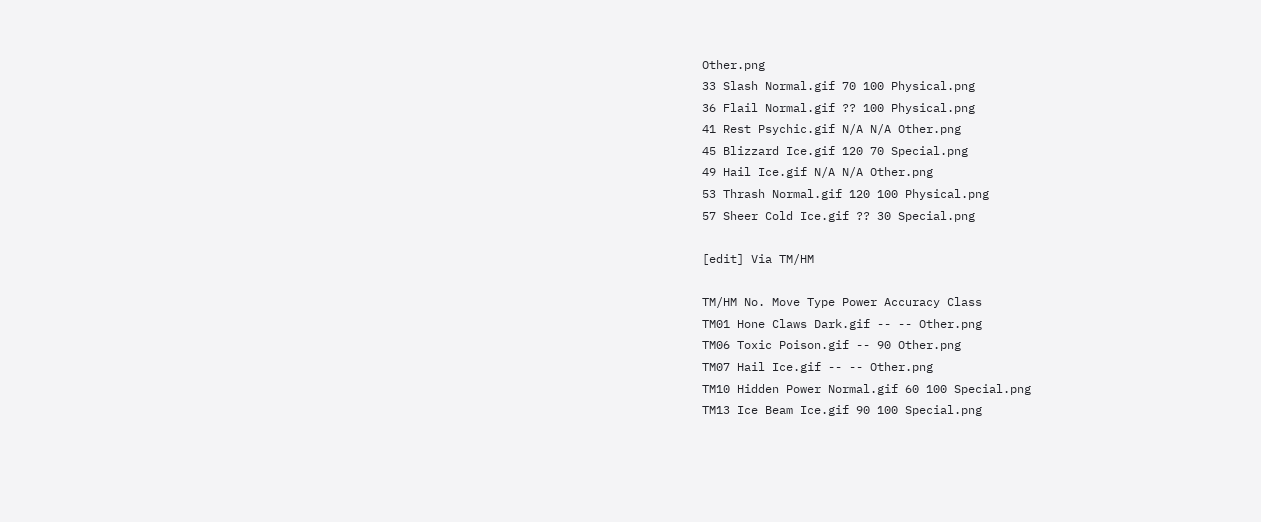Other.png
33 Slash Normal.gif 70 100 Physical.png
36 Flail Normal.gif ?? 100 Physical.png
41 Rest Psychic.gif N/A N/A Other.png
45 Blizzard Ice.gif 120 70 Special.png
49 Hail Ice.gif N/A N/A Other.png
53 Thrash Normal.gif 120 100 Physical.png
57 Sheer Cold Ice.gif ?? 30 Special.png

[edit] Via TM/HM

TM/HM No. Move Type Power Accuracy Class
TM01 Hone Claws Dark.gif -- -- Other.png
TM06 Toxic Poison.gif -- 90 Other.png
TM07 Hail Ice.gif -- -- Other.png
TM10 Hidden Power Normal.gif 60 100 Special.png
TM13 Ice Beam Ice.gif 90 100 Special.png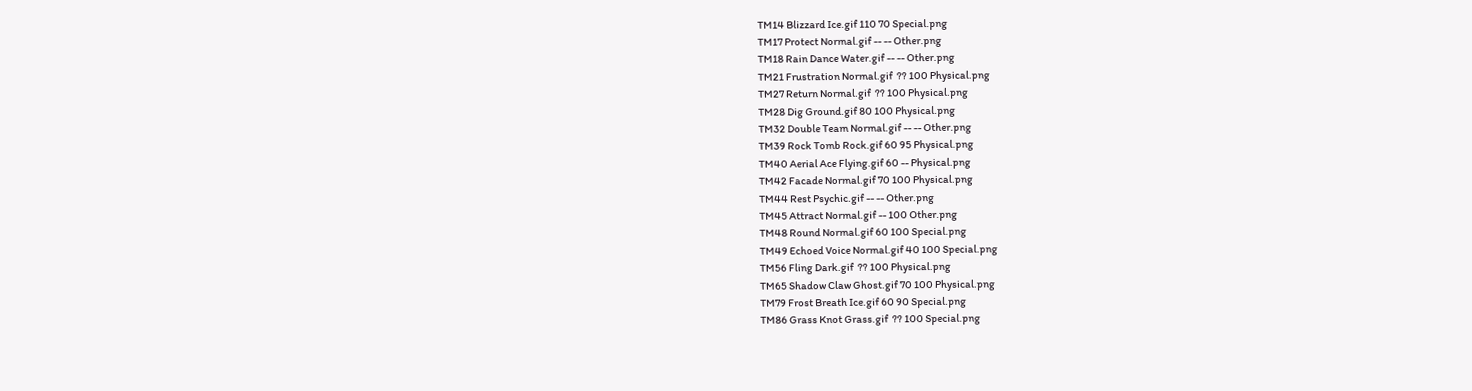TM14 Blizzard Ice.gif 110 70 Special.png
TM17 Protect Normal.gif -- -- Other.png
TM18 Rain Dance Water.gif -- -- Other.png
TM21 Frustration Normal.gif  ?? 100 Physical.png
TM27 Return Normal.gif  ?? 100 Physical.png
TM28 Dig Ground.gif 80 100 Physical.png
TM32 Double Team Normal.gif -- -- Other.png
TM39 Rock Tomb Rock.gif 60 95 Physical.png
TM40 Aerial Ace Flying.gif 60 -- Physical.png
TM42 Facade Normal.gif 70 100 Physical.png
TM44 Rest Psychic.gif -- -- Other.png
TM45 Attract Normal.gif -- 100 Other.png
TM48 Round Normal.gif 60 100 Special.png
TM49 Echoed Voice Normal.gif 40 100 Special.png
TM56 Fling Dark.gif  ?? 100 Physical.png
TM65 Shadow Claw Ghost.gif 70 100 Physical.png
TM79 Frost Breath Ice.gif 60 90 Special.png
TM86 Grass Knot Grass.gif  ?? 100 Special.png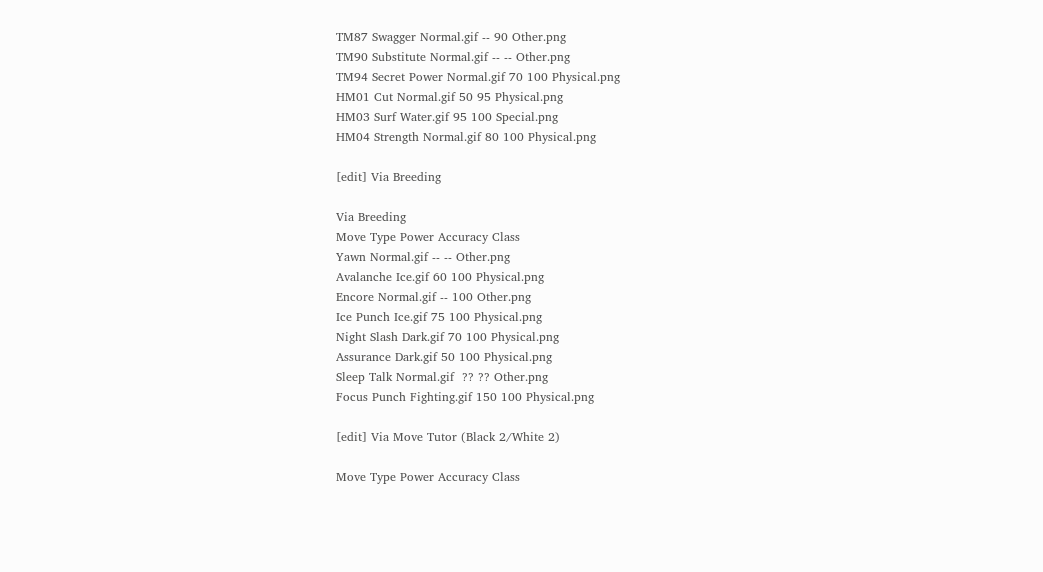TM87 Swagger Normal.gif -- 90 Other.png
TM90 Substitute Normal.gif -- -- Other.png
TM94 Secret Power Normal.gif 70 100 Physical.png
HM01 Cut Normal.gif 50 95 Physical.png
HM03 Surf Water.gif 95 100 Special.png
HM04 Strength Normal.gif 80 100 Physical.png

[edit] Via Breeding

Via Breeding
Move Type Power Accuracy Class
Yawn Normal.gif -- -- Other.png
Avalanche Ice.gif 60 100 Physical.png
Encore Normal.gif -- 100 Other.png
Ice Punch Ice.gif 75 100 Physical.png
Night Slash Dark.gif 70 100 Physical.png
Assurance Dark.gif 50 100 Physical.png
Sleep Talk Normal.gif  ?? ?? Other.png
Focus Punch Fighting.gif 150 100 Physical.png

[edit] Via Move Tutor (Black 2/White 2)

Move Type Power Accuracy Class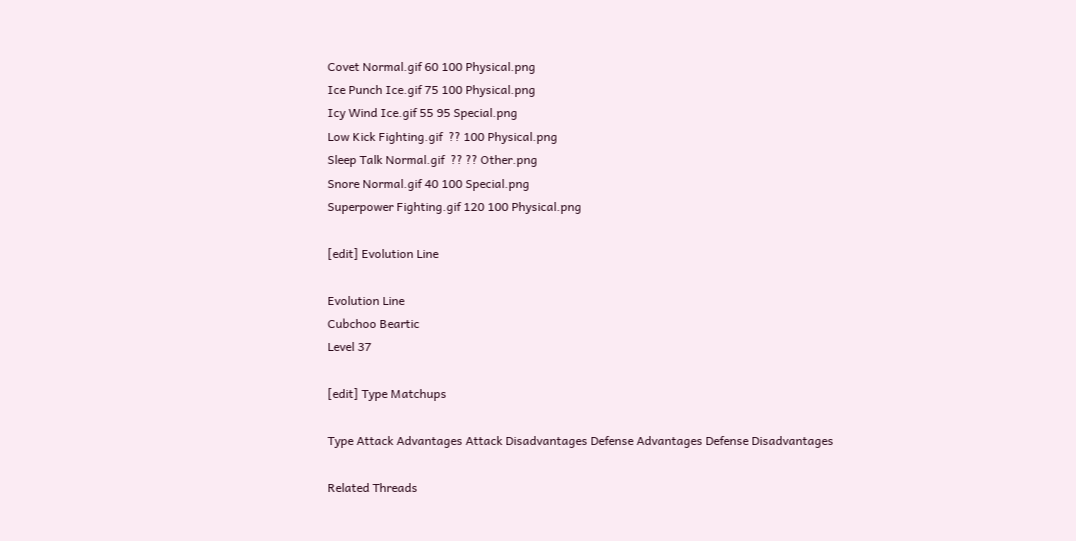Covet Normal.gif 60 100 Physical.png
Ice Punch Ice.gif 75 100 Physical.png
Icy Wind Ice.gif 55 95 Special.png
Low Kick Fighting.gif  ?? 100 Physical.png
Sleep Talk Normal.gif  ?? ?? Other.png
Snore Normal.gif 40 100 Special.png
Superpower Fighting.gif 120 100 Physical.png

[edit] Evolution Line

Evolution Line
Cubchoo Beartic
Level 37

[edit] Type Matchups

Type Attack Advantages Attack Disadvantages Defense Advantages Defense Disadvantages

Related Threads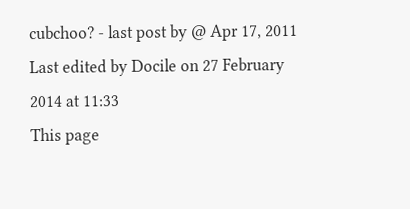cubchoo? - last post by @ Apr 17, 2011
Last edited by Docile on 27 February 2014 at 11:33
This page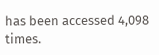has been accessed 4,098 times.